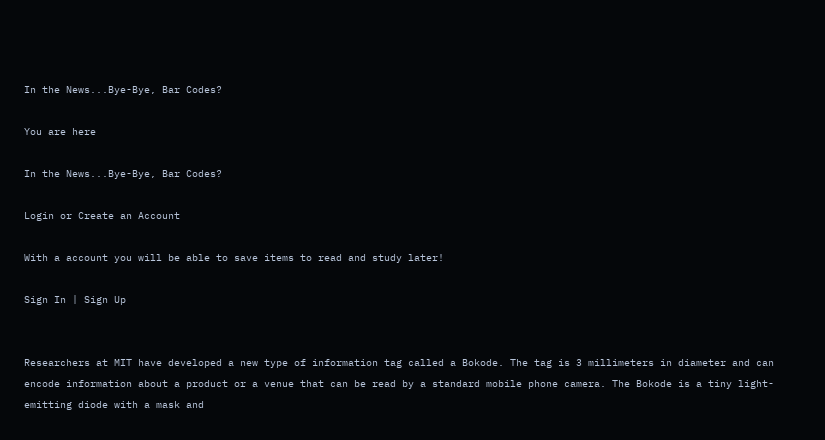In the News...Bye-Bye, Bar Codes?

You are here

In the News...Bye-Bye, Bar Codes?

Login or Create an Account

With a account you will be able to save items to read and study later!

Sign In | Sign Up


Researchers at MIT have developed a new type of information tag called a Bokode. The tag is 3 millimeters in diameter and can encode information about a product or a venue that can be read by a standard mobile phone camera. The Bokode is a tiny light-emitting diode with a mask and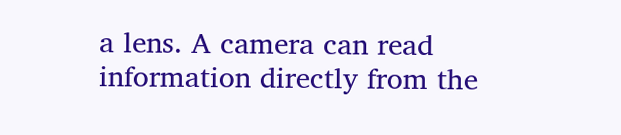a lens. A camera can read information directly from the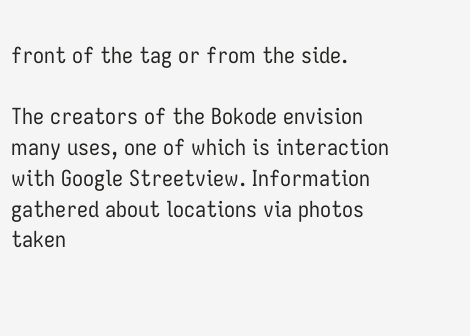front of the tag or from the side.

The creators of the Bokode envision many uses, one of which is interaction with Google Streetview. Information gathered about locations via photos taken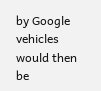by Google vehicles would then be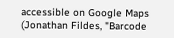accessible on Google Maps (Jonathan Fildes, "Barcode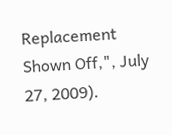Replacement Shown Off,", July 27, 2009).